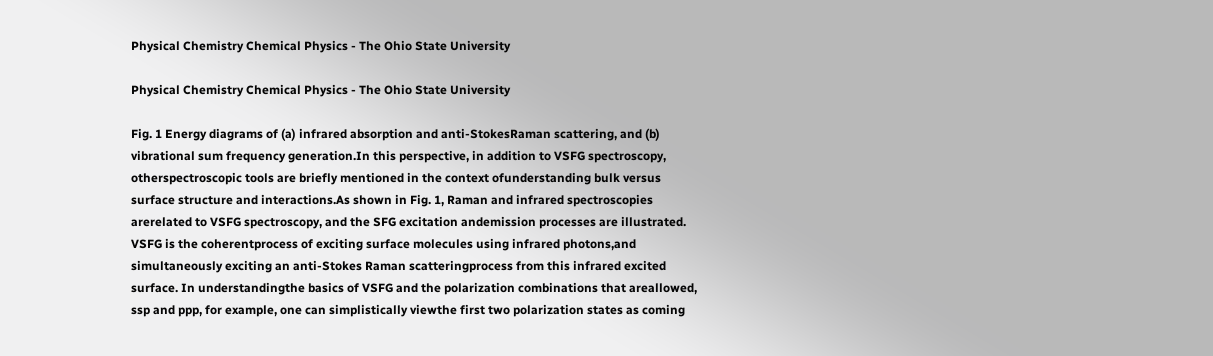Physical Chemistry Chemical Physics - The Ohio State University

Physical Chemistry Chemical Physics - The Ohio State University

Fig. 1 Energy diagrams of (a) infrared absorption and anti-StokesRaman scattering, and (b) vibrational sum frequency generation.In this perspective, in addition to VSFG spectroscopy, otherspectroscopic tools are briefly mentioned in the context ofunderstanding bulk versus surface structure and interactions.As shown in Fig. 1, Raman and infrared spectroscopies arerelated to VSFG spectroscopy, and the SFG excitation andemission processes are illustrated. VSFG is the coherentprocess of exciting surface molecules using infrared photons,and simultaneously exciting an anti-Stokes Raman scatteringprocess from this infrared excited surface. In understandingthe basics of VSFG and the polarization combinations that areallowed, ssp and ppp, for example, one can simplistically viewthe first two polarization states as coming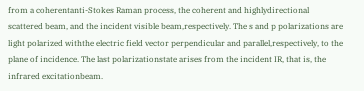from a coherentanti-Stokes Raman process, the coherent and highlydirectional scattered beam, and the incident visible beam,respectively. The s and p polarizations are light polarized withthe electric field vector perpendicular and parallel,respectively, to the plane of incidence. The last polarizationstate arises from the incident IR, that is, the infrared excitationbeam.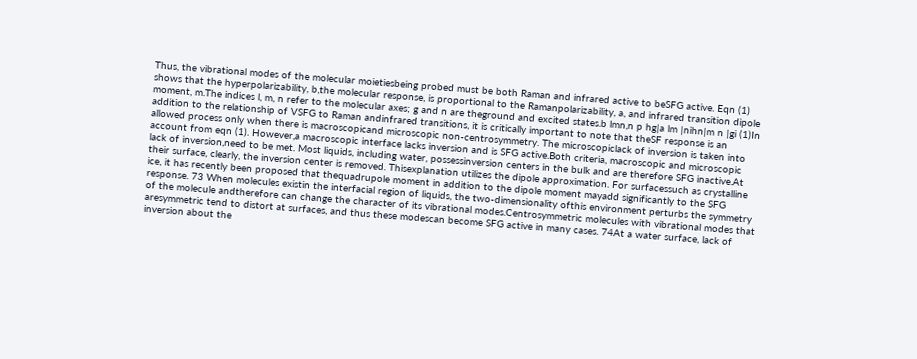Thus, the vibrational modes of the molecular moietiesbeing probed must be both Raman and infrared active to beSFG active. Eqn (1) shows that the hyperpolarizability, b,the molecular response, is proportional to the Ramanpolarizability, a, and infrared transition dipole moment, m.The indices l, m, n refer to the molecular axes; g and n are theground and excited states.b lmn,n p hg|a lm |nihn|m n |gi (1)In addition to the relationship of VSFG to Raman andinfrared transitions, it is critically important to note that theSF response is an allowed process only when there is macroscopicand microscopic non-centrosymmetry. The microscopiclack of inversion is taken into account from eqn (1). However,a macroscopic interface lacks inversion and is SFG active.Both criteria, macroscopic and microscopic lack of inversion,need to be met. Most liquids, including water, possessinversion centers in the bulk and are therefore SFG inactive.At their surface, clearly, the inversion center is removed. Thisexplanation utilizes the dipole approximation. For surfacessuch as crystalline ice, it has recently been proposed that thequadrupole moment in addition to the dipole moment mayadd significantly to the SFG response. 73 When molecules existin the interfacial region of liquids, the two-dimensionality ofthis environment perturbs the symmetry of the molecule andtherefore can change the character of its vibrational modes.Centrosymmetric molecules with vibrational modes that aresymmetric tend to distort at surfaces, and thus these modescan become SFG active in many cases. 74At a water surface, lack of inversion about the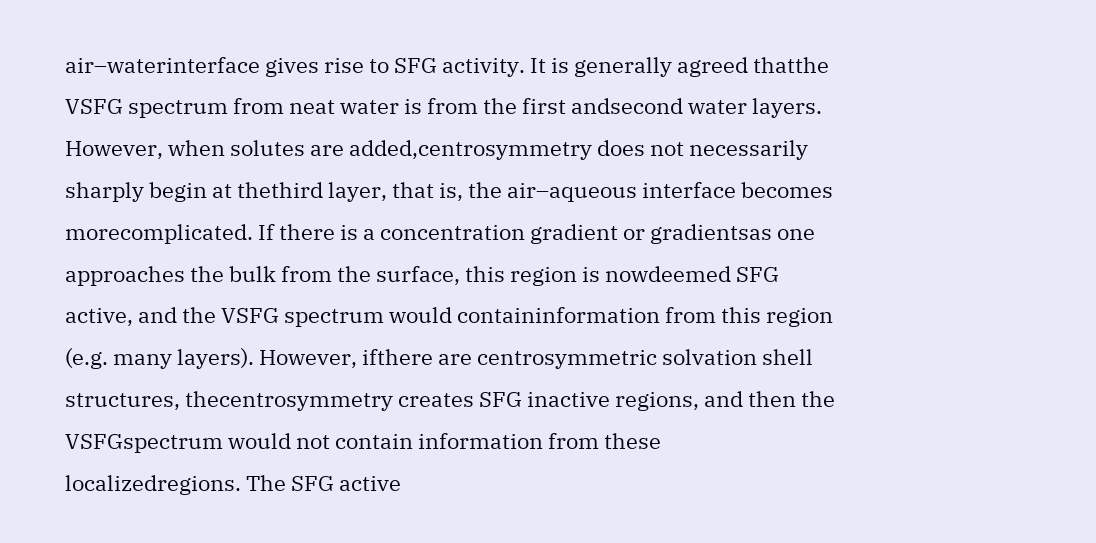air–waterinterface gives rise to SFG activity. It is generally agreed thatthe VSFG spectrum from neat water is from the first andsecond water layers. However, when solutes are added,centrosymmetry does not necessarily sharply begin at thethird layer, that is, the air–aqueous interface becomes morecomplicated. If there is a concentration gradient or gradientsas one approaches the bulk from the surface, this region is nowdeemed SFG active, and the VSFG spectrum would containinformation from this region (e.g. many layers). However, ifthere are centrosymmetric solvation shell structures, thecentrosymmetry creates SFG inactive regions, and then the VSFGspectrum would not contain information from these localizedregions. The SFG active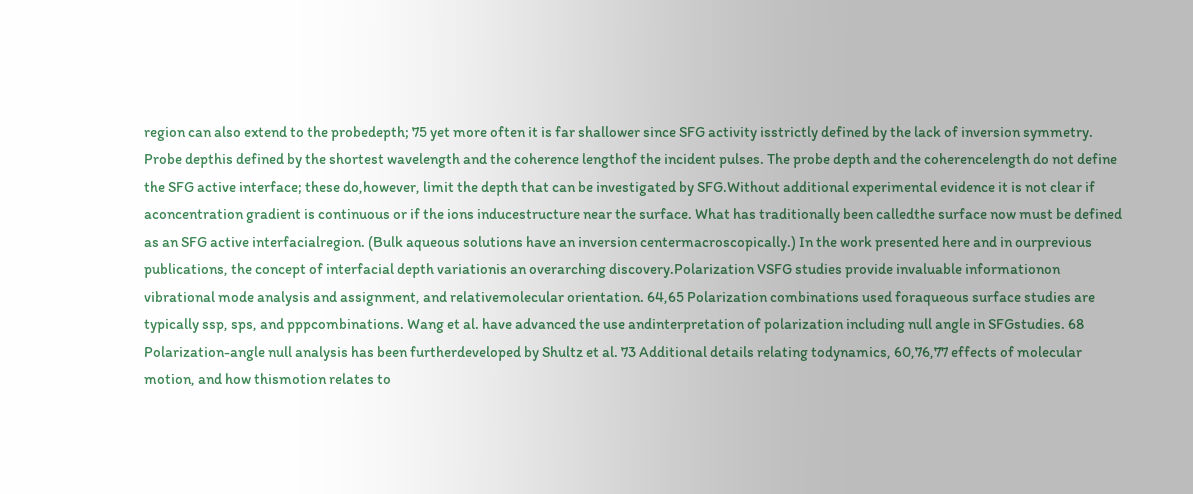region can also extend to the probedepth; 75 yet more often it is far shallower since SFG activity isstrictly defined by the lack of inversion symmetry. Probe depthis defined by the shortest wavelength and the coherence lengthof the incident pulses. The probe depth and the coherencelength do not define the SFG active interface; these do,however, limit the depth that can be investigated by SFG.Without additional experimental evidence it is not clear if aconcentration gradient is continuous or if the ions inducestructure near the surface. What has traditionally been calledthe surface now must be defined as an SFG active interfacialregion. (Bulk aqueous solutions have an inversion centermacroscopically.) In the work presented here and in ourprevious publications, the concept of interfacial depth variationis an overarching discovery.Polarization VSFG studies provide invaluable informationon vibrational mode analysis and assignment, and relativemolecular orientation. 64,65 Polarization combinations used foraqueous surface studies are typically ssp, sps, and pppcombinations. Wang et al. have advanced the use andinterpretation of polarization including null angle in SFGstudies. 68 Polarization-angle null analysis has been furtherdeveloped by Shultz et al. 73 Additional details relating todynamics, 60,76,77 effects of molecular motion, and how thismotion relates to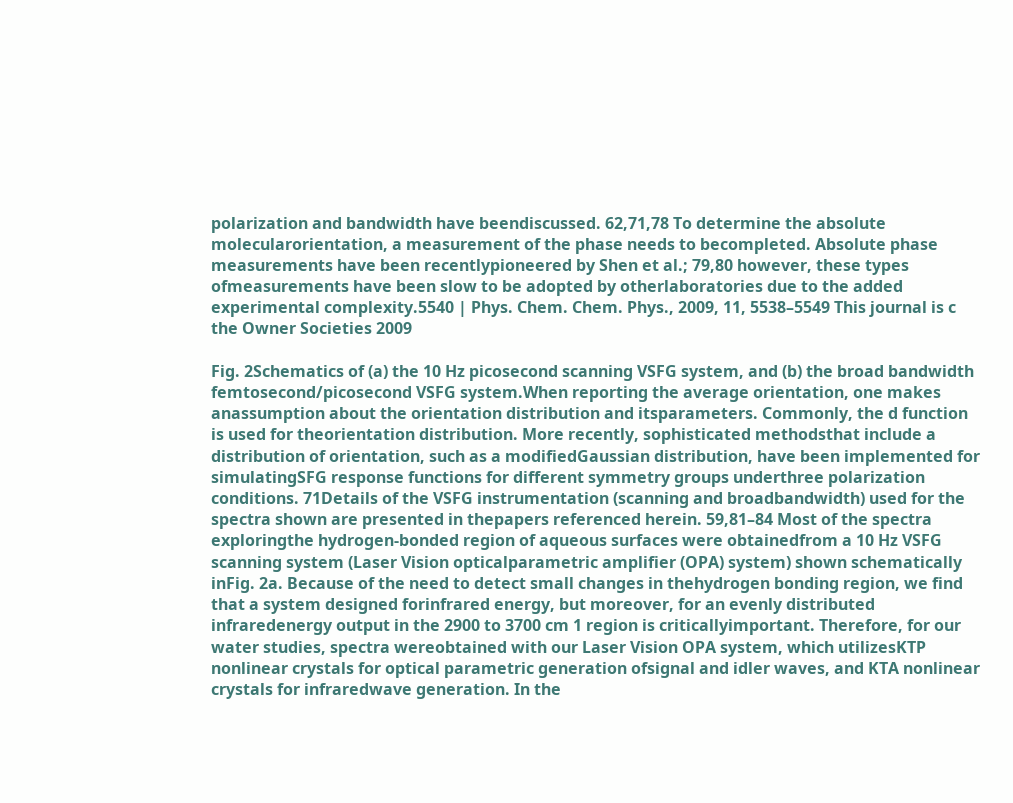polarization and bandwidth have beendiscussed. 62,71,78 To determine the absolute molecularorientation, a measurement of the phase needs to becompleted. Absolute phase measurements have been recentlypioneered by Shen et al.; 79,80 however, these types ofmeasurements have been slow to be adopted by otherlaboratories due to the added experimental complexity.5540 | Phys. Chem. Chem. Phys., 2009, 11, 5538–5549 This journal is c the Owner Societies 2009

Fig. 2Schematics of (a) the 10 Hz picosecond scanning VSFG system, and (b) the broad bandwidth femtosecond/picosecond VSFG system.When reporting the average orientation, one makes anassumption about the orientation distribution and itsparameters. Commonly, the d function is used for theorientation distribution. More recently, sophisticated methodsthat include a distribution of orientation, such as a modifiedGaussian distribution, have been implemented for simulatingSFG response functions for different symmetry groups underthree polarization conditions. 71Details of the VSFG instrumentation (scanning and broadbandwidth) used for the spectra shown are presented in thepapers referenced herein. 59,81–84 Most of the spectra exploringthe hydrogen-bonded region of aqueous surfaces were obtainedfrom a 10 Hz VSFG scanning system (Laser Vision opticalparametric amplifier (OPA) system) shown schematically inFig. 2a. Because of the need to detect small changes in thehydrogen bonding region, we find that a system designed forinfrared energy, but moreover, for an evenly distributed infraredenergy output in the 2900 to 3700 cm 1 region is criticallyimportant. Therefore, for our water studies, spectra wereobtained with our Laser Vision OPA system, which utilizesKTP nonlinear crystals for optical parametric generation ofsignal and idler waves, and KTA nonlinear crystals for infraredwave generation. In the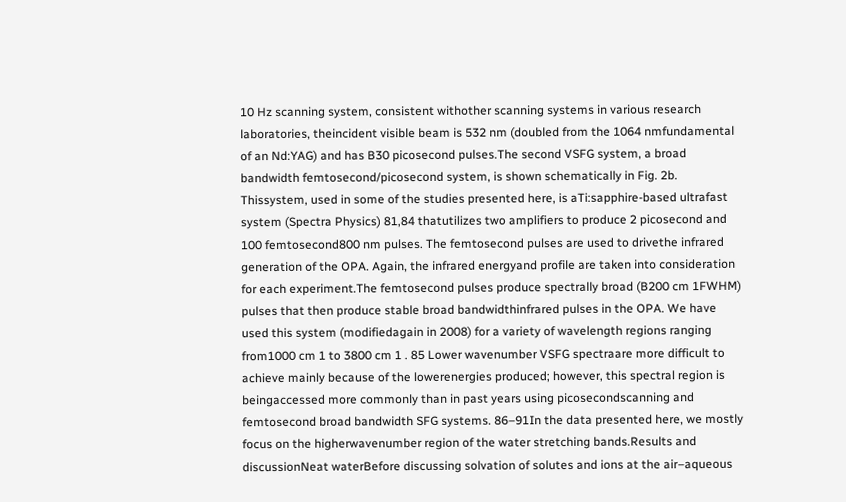10 Hz scanning system, consistent withother scanning systems in various research laboratories, theincident visible beam is 532 nm (doubled from the 1064 nmfundamental of an Nd:YAG) and has B30 picosecond pulses.The second VSFG system, a broad bandwidth femtosecond/picosecond system, is shown schematically in Fig. 2b. Thissystem, used in some of the studies presented here, is aTi:sapphire-based ultrafast system (Spectra Physics) 81,84 thatutilizes two amplifiers to produce 2 picosecond and 100 femtosecond800 nm pulses. The femtosecond pulses are used to drivethe infrared generation of the OPA. Again, the infrared energyand profile are taken into consideration for each experiment.The femtosecond pulses produce spectrally broad (B200 cm 1FWHM) pulses that then produce stable broad bandwidthinfrared pulses in the OPA. We have used this system (modifiedagain in 2008) for a variety of wavelength regions ranging from1000 cm 1 to 3800 cm 1 . 85 Lower wavenumber VSFG spectraare more difficult to achieve mainly because of the lowerenergies produced; however, this spectral region is beingaccessed more commonly than in past years using picosecondscanning and femtosecond broad bandwidth SFG systems. 86–91In the data presented here, we mostly focus on the higherwavenumber region of the water stretching bands.Results and discussionNeat waterBefore discussing solvation of solutes and ions at the air–aqueous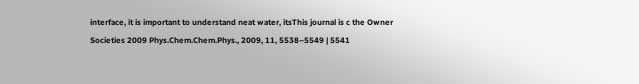interface, it is important to understand neat water, itsThis journal is c the Owner Societies 2009 Phys.Chem.Chem.Phys., 2009, 11, 5538–5549 | 5541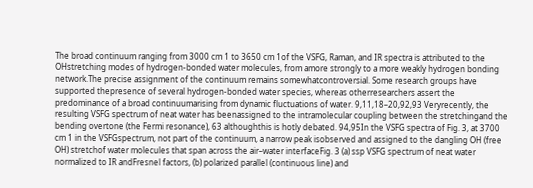The broad continuum ranging from 3000 cm 1 to 3650 cm 1of the VSFG, Raman, and IR spectra is attributed to the OHstretching modes of hydrogen-bonded water molecules, from amore strongly to a more weakly hydrogen bonding network.The precise assignment of the continuum remains somewhatcontroversial. Some research groups have supported thepresence of several hydrogen-bonded water species, whereas otherresearchers assert the predominance of a broad continuumarising from dynamic fluctuations of water. 9,11,18–20,92,93 Veryrecently, the resulting VSFG spectrum of neat water has beenassigned to the intramolecular coupling between the stretchingand the bending overtone (the Fermi resonance), 63 althoughthis is hotly debated. 94,95In the VSFG spectra of Fig. 3, at 3700 cm 1 in the VSFGspectrum, not part of the continuum, a narrow peak isobserved and assigned to the dangling OH (free OH) stretchof water molecules that span across the air–water interfaceFig. 3 (a) ssp VSFG spectrum of neat water normalized to IR andFresnel factors, (b) polarized parallel (continuous line) and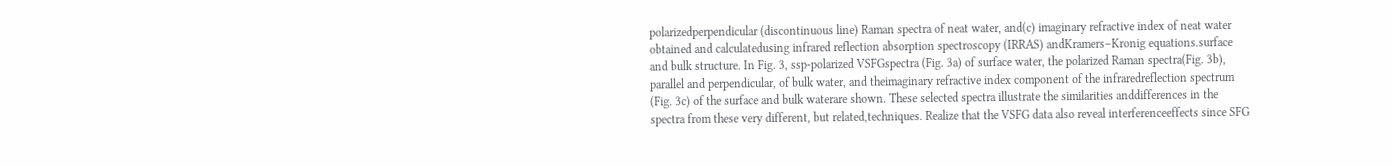polarizedperpendicular (discontinuous line) Raman spectra of neat water, and(c) imaginary refractive index of neat water obtained and calculatedusing infrared reflection absorption spectroscopy (IRRAS) andKramers–Kronig equations.surface and bulk structure. In Fig. 3, ssp-polarized VSFGspectra (Fig. 3a) of surface water, the polarized Raman spectra(Fig. 3b), parallel and perpendicular, of bulk water, and theimaginary refractive index component of the infraredreflection spectrum (Fig. 3c) of the surface and bulk waterare shown. These selected spectra illustrate the similarities anddifferences in the spectra from these very different, but related,techniques. Realize that the VSFG data also reveal interferenceeffects since SFG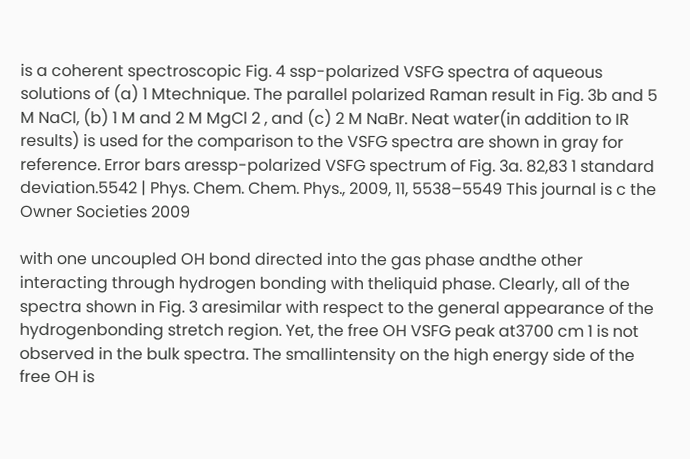is a coherent spectroscopic Fig. 4 ssp-polarized VSFG spectra of aqueous solutions of (a) 1 Mtechnique. The parallel polarized Raman result in Fig. 3b and 5 M NaCl, (b) 1 M and 2 M MgCl 2 , and (c) 2 M NaBr. Neat water(in addition to IR results) is used for the comparison to the VSFG spectra are shown in gray for reference. Error bars aressp-polarized VSFG spectrum of Fig. 3a. 82,83 1 standard deviation.5542 | Phys. Chem. Chem. Phys., 2009, 11, 5538–5549 This journal is c the Owner Societies 2009

with one uncoupled OH bond directed into the gas phase andthe other interacting through hydrogen bonding with theliquid phase. Clearly, all of the spectra shown in Fig. 3 aresimilar with respect to the general appearance of the hydrogenbonding stretch region. Yet, the free OH VSFG peak at3700 cm 1 is not observed in the bulk spectra. The smallintensity on the high energy side of the free OH is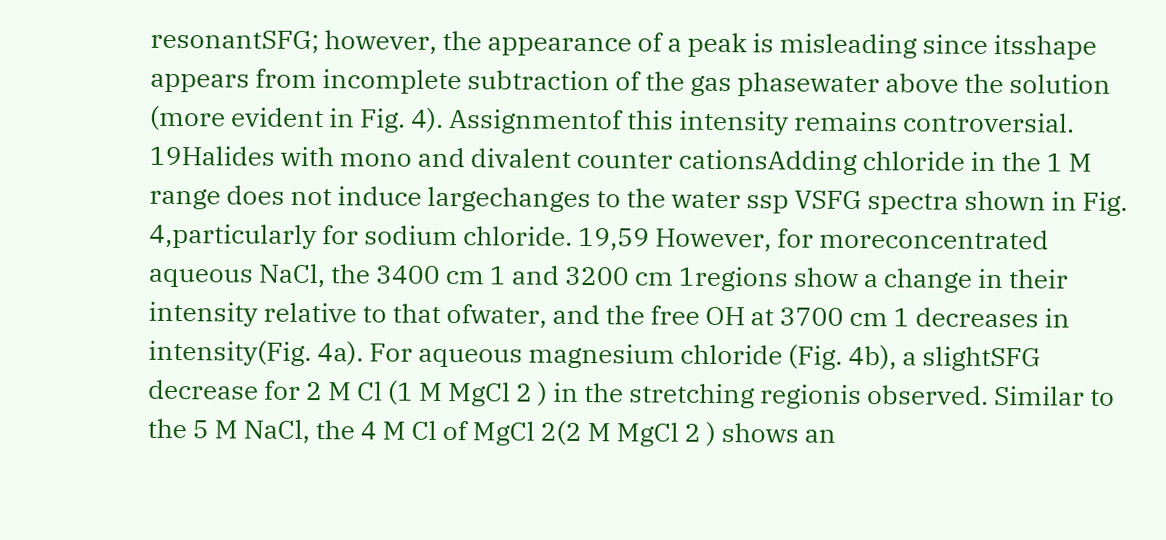resonantSFG; however, the appearance of a peak is misleading since itsshape appears from incomplete subtraction of the gas phasewater above the solution (more evident in Fig. 4). Assignmentof this intensity remains controversial. 19Halides with mono and divalent counter cationsAdding chloride in the 1 M range does not induce largechanges to the water ssp VSFG spectra shown in Fig. 4,particularly for sodium chloride. 19,59 However, for moreconcentrated aqueous NaCl, the 3400 cm 1 and 3200 cm 1regions show a change in their intensity relative to that ofwater, and the free OH at 3700 cm 1 decreases in intensity(Fig. 4a). For aqueous magnesium chloride (Fig. 4b), a slightSFG decrease for 2 M Cl (1 M MgCl 2 ) in the stretching regionis observed. Similar to the 5 M NaCl, the 4 M Cl of MgCl 2(2 M MgCl 2 ) shows an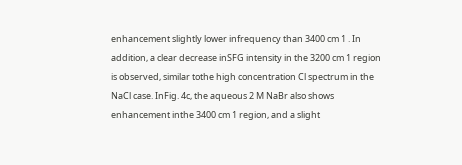enhancement slightly lower infrequency than 3400 cm 1 . In addition, a clear decrease inSFG intensity in the 3200 cm 1 region is observed, similar tothe high concentration Cl spectrum in the NaCl case. InFig. 4c, the aqueous 2 M NaBr also shows enhancement inthe 3400 cm 1 region, and a slight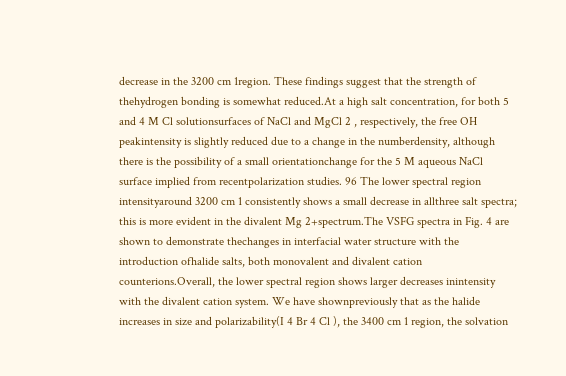decrease in the 3200 cm 1region. These findings suggest that the strength of thehydrogen bonding is somewhat reduced.At a high salt concentration, for both 5 and 4 M Cl solutionsurfaces of NaCl and MgCl 2 , respectively, the free OH peakintensity is slightly reduced due to a change in the numberdensity, although there is the possibility of a small orientationchange for the 5 M aqueous NaCl surface implied from recentpolarization studies. 96 The lower spectral region intensityaround 3200 cm 1 consistently shows a small decrease in allthree salt spectra; this is more evident in the divalent Mg 2+spectrum.The VSFG spectra in Fig. 4 are shown to demonstrate thechanges in interfacial water structure with the introduction ofhalide salts, both monovalent and divalent cation counterions.Overall, the lower spectral region shows larger decreases inintensity with the divalent cation system. We have shownpreviously that as the halide increases in size and polarizability(I 4 Br 4 Cl ), the 3400 cm 1 region, the solvation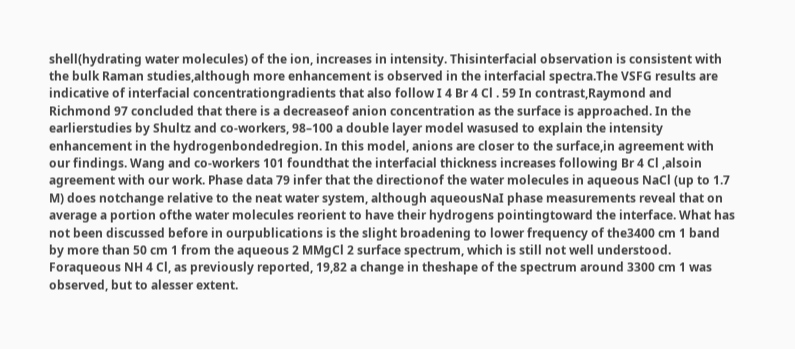shell(hydrating water molecules) of the ion, increases in intensity. Thisinterfacial observation is consistent with the bulk Raman studies,although more enhancement is observed in the interfacial spectra.The VSFG results are indicative of interfacial concentrationgradients that also follow I 4 Br 4 Cl . 59 In contrast,Raymond and Richmond 97 concluded that there is a decreaseof anion concentration as the surface is approached. In the earlierstudies by Shultz and co-workers, 98–100 a double layer model wasused to explain the intensity enhancement in the hydrogenbondedregion. In this model, anions are closer to the surface,in agreement with our findings. Wang and co-workers 101 foundthat the interfacial thickness increases following Br 4 Cl ,alsoin agreement with our work. Phase data 79 infer that the directionof the water molecules in aqueous NaCl (up to 1.7 M) does notchange relative to the neat water system, although aqueousNaI phase measurements reveal that on average a portion ofthe water molecules reorient to have their hydrogens pointingtoward the interface. What has not been discussed before in ourpublications is the slight broadening to lower frequency of the3400 cm 1 band by more than 50 cm 1 from the aqueous 2 MMgCl 2 surface spectrum, which is still not well understood. Foraqueous NH 4 Cl, as previously reported, 19,82 a change in theshape of the spectrum around 3300 cm 1 was observed, but to alesser extent.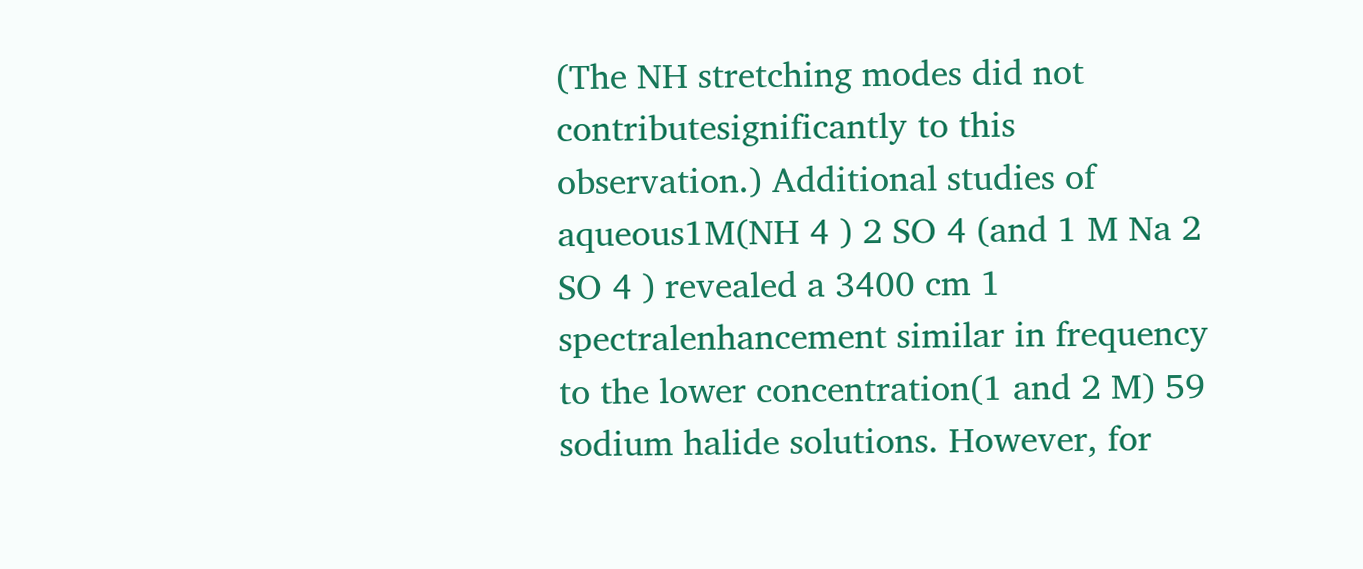(The NH stretching modes did not contributesignificantly to this observation.) Additional studies of aqueous1M(NH 4 ) 2 SO 4 (and 1 M Na 2 SO 4 ) revealed a 3400 cm 1 spectralenhancement similar in frequency to the lower concentration(1 and 2 M) 59 sodium halide solutions. However, for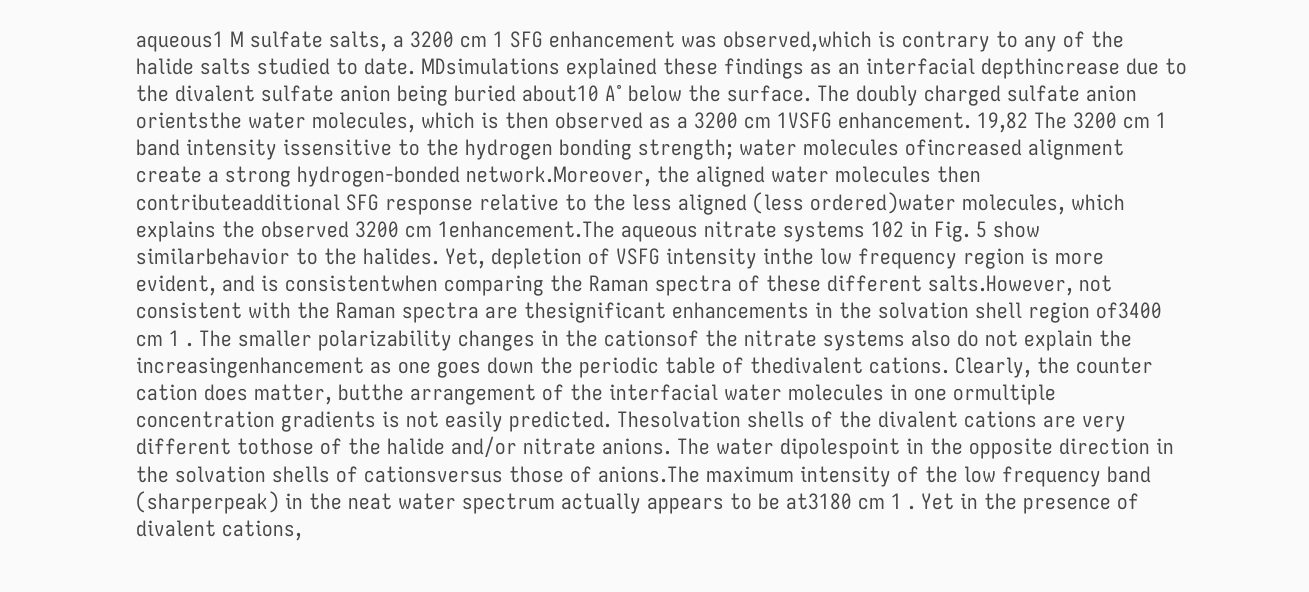aqueous1 M sulfate salts, a 3200 cm 1 SFG enhancement was observed,which is contrary to any of the halide salts studied to date. MDsimulations explained these findings as an interfacial depthincrease due to the divalent sulfate anion being buried about10 A˚ below the surface. The doubly charged sulfate anion orientsthe water molecules, which is then observed as a 3200 cm 1VSFG enhancement. 19,82 The 3200 cm 1 band intensity issensitive to the hydrogen bonding strength; water molecules ofincreased alignment create a strong hydrogen-bonded network.Moreover, the aligned water molecules then contributeadditional SFG response relative to the less aligned (less ordered)water molecules, which explains the observed 3200 cm 1enhancement.The aqueous nitrate systems 102 in Fig. 5 show similarbehavior to the halides. Yet, depletion of VSFG intensity inthe low frequency region is more evident, and is consistentwhen comparing the Raman spectra of these different salts.However, not consistent with the Raman spectra are thesignificant enhancements in the solvation shell region of3400 cm 1 . The smaller polarizability changes in the cationsof the nitrate systems also do not explain the increasingenhancement as one goes down the periodic table of thedivalent cations. Clearly, the counter cation does matter, butthe arrangement of the interfacial water molecules in one ormultiple concentration gradients is not easily predicted. Thesolvation shells of the divalent cations are very different tothose of the halide and/or nitrate anions. The water dipolespoint in the opposite direction in the solvation shells of cationsversus those of anions.The maximum intensity of the low frequency band (sharperpeak) in the neat water spectrum actually appears to be at3180 cm 1 . Yet in the presence of divalent cations,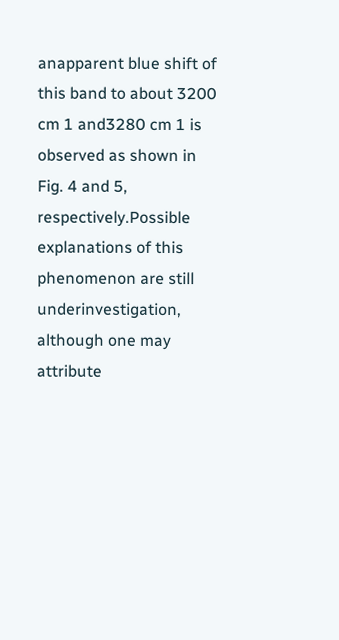anapparent blue shift of this band to about 3200 cm 1 and3280 cm 1 is observed as shown in Fig. 4 and 5, respectively.Possible explanations of this phenomenon are still underinvestigation, although one may attribute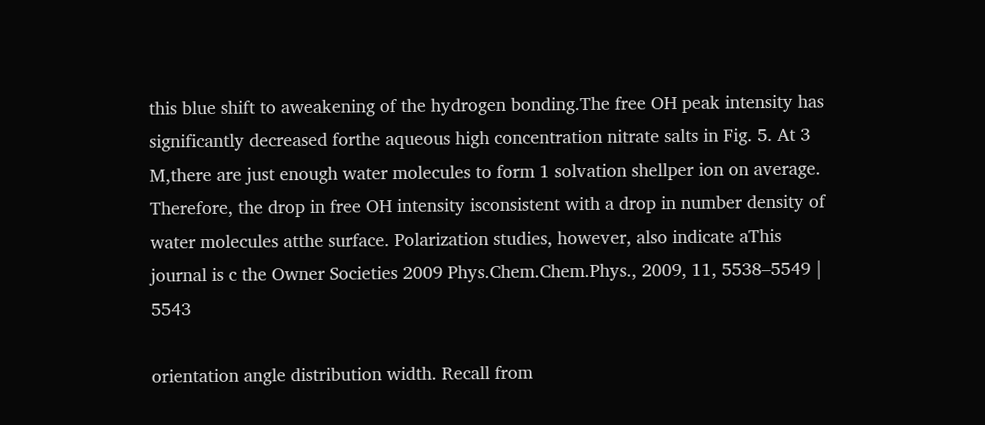this blue shift to aweakening of the hydrogen bonding.The free OH peak intensity has significantly decreased forthe aqueous high concentration nitrate salts in Fig. 5. At 3 M,there are just enough water molecules to form 1 solvation shellper ion on average. Therefore, the drop in free OH intensity isconsistent with a drop in number density of water molecules atthe surface. Polarization studies, however, also indicate aThis journal is c the Owner Societies 2009 Phys.Chem.Chem.Phys., 2009, 11, 5538–5549 | 5543

orientation angle distribution width. Recall from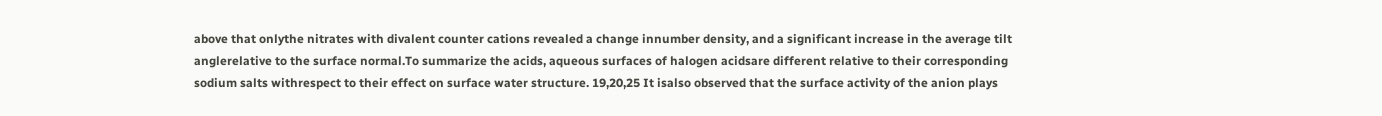above that onlythe nitrates with divalent counter cations revealed a change innumber density, and a significant increase in the average tilt anglerelative to the surface normal.To summarize the acids, aqueous surfaces of halogen acidsare different relative to their corresponding sodium salts withrespect to their effect on surface water structure. 19,20,25 It isalso observed that the surface activity of the anion plays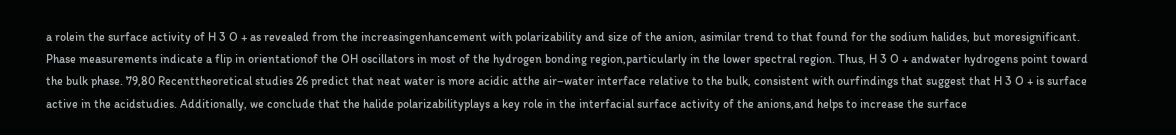a rolein the surface activity of H 3 O + as revealed from the increasingenhancement with polarizability and size of the anion, asimilar trend to that found for the sodium halides, but moresignificant. Phase measurements indicate a flip in orientationof the OH oscillators in most of the hydrogen bonding region,particularly in the lower spectral region. Thus, H 3 O + andwater hydrogens point toward the bulk phase. 79,80 Recenttheoretical studies 26 predict that neat water is more acidic atthe air–water interface relative to the bulk, consistent with ourfindings that suggest that H 3 O + is surface active in the acidstudies. Additionally, we conclude that the halide polarizabilityplays a key role in the interfacial surface activity of the anions,and helps to increase the surface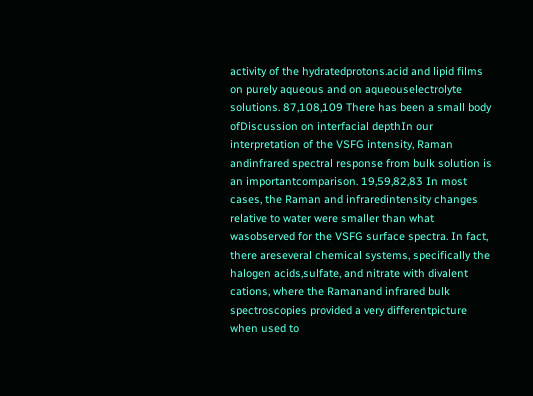activity of the hydratedprotons.acid and lipid films on purely aqueous and on aqueouselectrolyte solutions. 87,108,109 There has been a small body ofDiscussion on interfacial depthIn our interpretation of the VSFG intensity, Raman andinfrared spectral response from bulk solution is an importantcomparison. 19,59,82,83 In most cases, the Raman and infraredintensity changes relative to water were smaller than what wasobserved for the VSFG surface spectra. In fact, there areseveral chemical systems, specifically the halogen acids,sulfate, and nitrate with divalent cations, where the Ramanand infrared bulk spectroscopies provided a very differentpicture when used to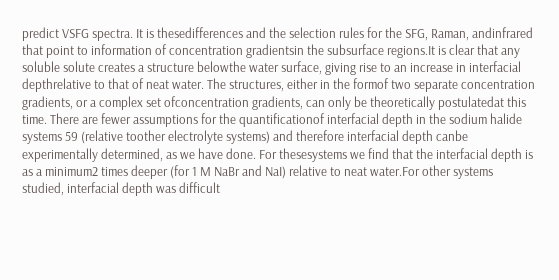predict VSFG spectra. It is thesedifferences and the selection rules for the SFG, Raman, andinfrared that point to information of concentration gradientsin the subsurface regions.It is clear that any soluble solute creates a structure belowthe water surface, giving rise to an increase in interfacial depthrelative to that of neat water. The structures, either in the formof two separate concentration gradients, or a complex set ofconcentration gradients, can only be theoretically postulatedat this time. There are fewer assumptions for the quantificationof interfacial depth in the sodium halide systems 59 (relative toother electrolyte systems) and therefore interfacial depth canbe experimentally determined, as we have done. For thesesystems we find that the interfacial depth is as a minimum2 times deeper (for 1 M NaBr and NaI) relative to neat water.For other systems studied, interfacial depth was difficult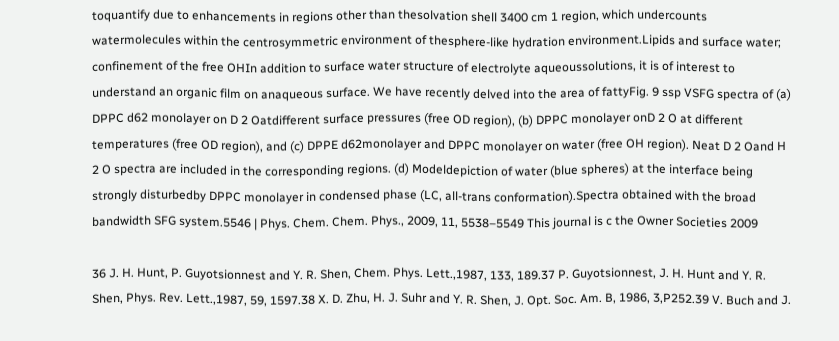toquantify due to enhancements in regions other than thesolvation shell 3400 cm 1 region, which undercounts watermolecules within the centrosymmetric environment of thesphere-like hydration environment.Lipids and surface water; confinement of the free OHIn addition to surface water structure of electrolyte aqueoussolutions, it is of interest to understand an organic film on anaqueous surface. We have recently delved into the area of fattyFig. 9 ssp VSFG spectra of (a) DPPC d62 monolayer on D 2 Oatdifferent surface pressures (free OD region), (b) DPPC monolayer onD 2 O at different temperatures (free OD region), and (c) DPPE d62monolayer and DPPC monolayer on water (free OH region). Neat D 2 Oand H 2 O spectra are included in the corresponding regions. (d) Modeldepiction of water (blue spheres) at the interface being strongly disturbedby DPPC monolayer in condensed phase (LC, all-trans conformation).Spectra obtained with the broad bandwidth SFG system.5546 | Phys. Chem. Chem. Phys., 2009, 11, 5538–5549 This journal is c the Owner Societies 2009

36 J. H. Hunt, P. Guyotsionnest and Y. R. Shen, Chem. Phys. Lett.,1987, 133, 189.37 P. Guyotsionnest, J. H. Hunt and Y. R. Shen, Phys. Rev. Lett.,1987, 59, 1597.38 X. D. Zhu, H. J. Suhr and Y. R. Shen, J. Opt. Soc. Am. B, 1986, 3,P252.39 V. Buch and J.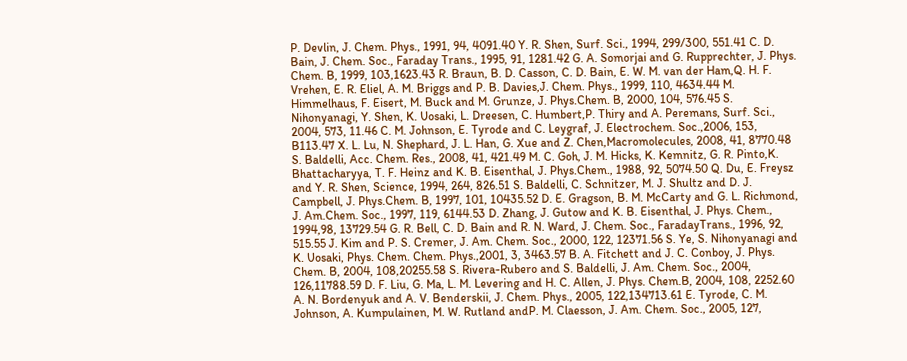P. Devlin, J. Chem. Phys., 1991, 94, 4091.40 Y. R. Shen, Surf. Sci., 1994, 299/300, 551.41 C. D. Bain, J. Chem. Soc., Faraday Trans., 1995, 91, 1281.42 G. A. Somorjai and G. Rupprechter, J. Phys. Chem. B, 1999, 103,1623.43 R. Braun, B. D. Casson, C. D. Bain, E. W. M. van der Ham,Q. H. F. Vrehen, E. R. Eliel, A. M. Briggs and P. B. Davies,J. Chem. Phys., 1999, 110, 4634.44 M. Himmelhaus, F. Eisert, M. Buck and M. Grunze, J. Phys.Chem. B, 2000, 104, 576.45 S. Nihonyanagi, Y. Shen, K. Uosaki, L. Dreesen, C. Humbert,P. Thiry and A. Peremans, Surf. Sci., 2004, 573, 11.46 C. M. Johnson, E. Tyrode and C. Leygraf, J. Electrochem. Soc.,2006, 153, B113.47 X. L. Lu, N. Shephard, J. L. Han, G. Xue and Z. Chen,Macromolecules, 2008, 41, 8770.48 S. Baldelli, Acc. Chem. Res., 2008, 41, 421.49 M. C. Goh, J. M. Hicks, K. Kemnitz, G. R. Pinto,K. Bhattacharyya, T. F. Heinz and K. B. Eisenthal, J. Phys.Chem., 1988, 92, 5074.50 Q. Du, E. Freysz and Y. R. Shen, Science, 1994, 264, 826.51 S. Baldelli, C. Schnitzer, M. J. Shultz and D. J. Campbell, J. Phys.Chem. B, 1997, 101, 10435.52 D. E. Gragson, B. M. McCarty and G. L. Richmond, J. Am.Chem. Soc., 1997, 119, 6144.53 D. Zhang, J. Gutow and K. B. Eisenthal, J. Phys. Chem., 1994,98, 13729.54 G. R. Bell, C. D. Bain and R. N. Ward, J. Chem. Soc., FaradayTrans., 1996, 92, 515.55 J. Kim and P. S. Cremer, J. Am. Chem. Soc., 2000, 122, 12371.56 S. Ye, S. Nihonyanagi and K. Uosaki, Phys. Chem. Chem. Phys.,2001, 3, 3463.57 B. A. Fitchett and J. C. Conboy, J. Phys. Chem. B, 2004, 108,20255.58 S. Rivera-Rubero and S. Baldelli, J. Am. Chem. Soc., 2004, 126,11788.59 D. F. Liu, G. Ma, L. M. Levering and H. C. Allen, J. Phys. Chem.B, 2004, 108, 2252.60 A. N. Bordenyuk and A. V. Benderskii, J. Chem. Phys., 2005, 122,134713.61 E. Tyrode, C. M. Johnson, A. Kumpulainen, M. W. Rutland andP. M. Claesson, J. Am. Chem. Soc., 2005, 127,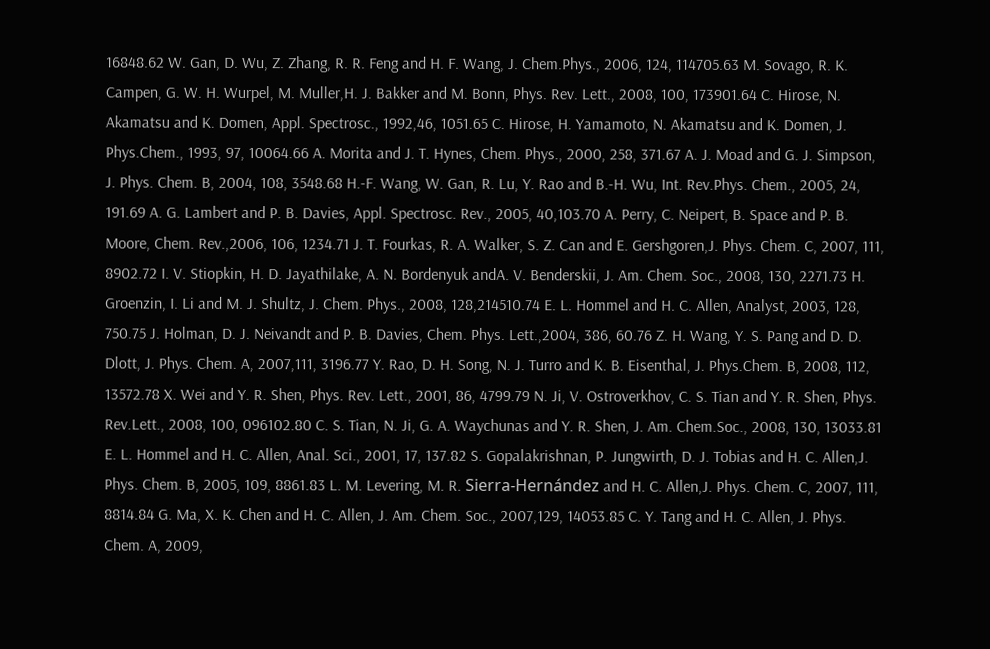16848.62 W. Gan, D. Wu, Z. Zhang, R. R. Feng and H. F. Wang, J. Chem.Phys., 2006, 124, 114705.63 M. Sovago, R. K. Campen, G. W. H. Wurpel, M. Muller,H. J. Bakker and M. Bonn, Phys. Rev. Lett., 2008, 100, 173901.64 C. Hirose, N. Akamatsu and K. Domen, Appl. Spectrosc., 1992,46, 1051.65 C. Hirose, H. Yamamoto, N. Akamatsu and K. Domen, J. Phys.Chem., 1993, 97, 10064.66 A. Morita and J. T. Hynes, Chem. Phys., 2000, 258, 371.67 A. J. Moad and G. J. Simpson, J. Phys. Chem. B, 2004, 108, 3548.68 H.-F. Wang, W. Gan, R. Lu, Y. Rao and B.-H. Wu, Int. Rev.Phys. Chem., 2005, 24, 191.69 A. G. Lambert and P. B. Davies, Appl. Spectrosc. Rev., 2005, 40,103.70 A. Perry, C. Neipert, B. Space and P. B. Moore, Chem. Rev.,2006, 106, 1234.71 J. T. Fourkas, R. A. Walker, S. Z. Can and E. Gershgoren,J. Phys. Chem. C, 2007, 111, 8902.72 I. V. Stiopkin, H. D. Jayathilake, A. N. Bordenyuk andA. V. Benderskii, J. Am. Chem. Soc., 2008, 130, 2271.73 H. Groenzin, I. Li and M. J. Shultz, J. Chem. Phys., 2008, 128,214510.74 E. L. Hommel and H. C. Allen, Analyst, 2003, 128, 750.75 J. Holman, D. J. Neivandt and P. B. Davies, Chem. Phys. Lett.,2004, 386, 60.76 Z. H. Wang, Y. S. Pang and D. D. Dlott, J. Phys. Chem. A, 2007,111, 3196.77 Y. Rao, D. H. Song, N. J. Turro and K. B. Eisenthal, J. Phys.Chem. B, 2008, 112, 13572.78 X. Wei and Y. R. Shen, Phys. Rev. Lett., 2001, 86, 4799.79 N. Ji, V. Ostroverkhov, C. S. Tian and Y. R. Shen, Phys. Rev.Lett., 2008, 100, 096102.80 C. S. Tian, N. Ji, G. A. Waychunas and Y. R. Shen, J. Am. Chem.Soc., 2008, 130, 13033.81 E. L. Hommel and H. C. Allen, Anal. Sci., 2001, 17, 137.82 S. Gopalakrishnan, P. Jungwirth, D. J. Tobias and H. C. Allen,J. Phys. Chem. B, 2005, 109, 8861.83 L. M. Levering, M. R. Sierra-Hernández and H. C. Allen,J. Phys. Chem. C, 2007, 111, 8814.84 G. Ma, X. K. Chen and H. C. Allen, J. Am. Chem. Soc., 2007,129, 14053.85 C. Y. Tang and H. C. Allen, J. Phys. Chem. A, 2009,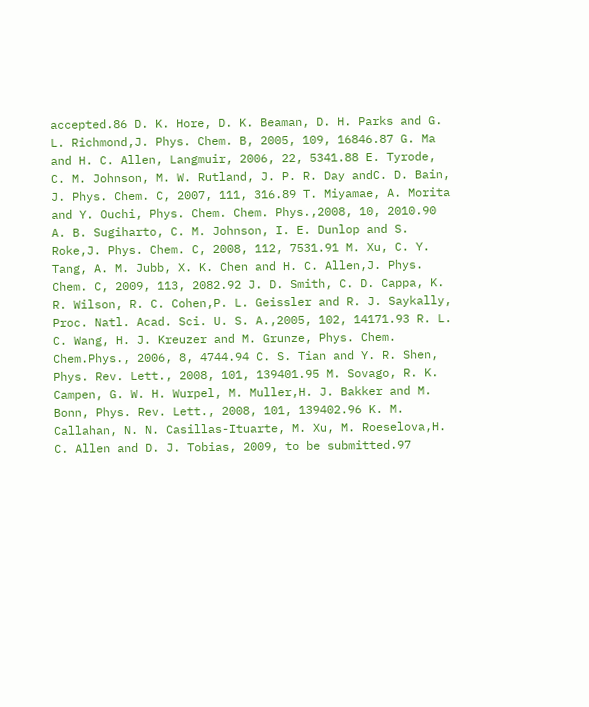accepted.86 D. K. Hore, D. K. Beaman, D. H. Parks and G. L. Richmond,J. Phys. Chem. B, 2005, 109, 16846.87 G. Ma and H. C. Allen, Langmuir, 2006, 22, 5341.88 E. Tyrode, C. M. Johnson, M. W. Rutland, J. P. R. Day andC. D. Bain, J. Phys. Chem. C, 2007, 111, 316.89 T. Miyamae, A. Morita and Y. Ouchi, Phys. Chem. Chem. Phys.,2008, 10, 2010.90 A. B. Sugiharto, C. M. Johnson, I. E. Dunlop and S. Roke,J. Phys. Chem. C, 2008, 112, 7531.91 M. Xu, C. Y. Tang, A. M. Jubb, X. K. Chen and H. C. Allen,J. Phys. Chem. C, 2009, 113, 2082.92 J. D. Smith, C. D. Cappa, K. R. Wilson, R. C. Cohen,P. L. Geissler and R. J. Saykally, Proc. Natl. Acad. Sci. U. S. A.,2005, 102, 14171.93 R. L. C. Wang, H. J. Kreuzer and M. Grunze, Phys. Chem. Chem.Phys., 2006, 8, 4744.94 C. S. Tian and Y. R. Shen, Phys. Rev. Lett., 2008, 101, 139401.95 M. Sovago, R. K. Campen, G. W. H. Wurpel, M. Muller,H. J. Bakker and M. Bonn, Phys. Rev. Lett., 2008, 101, 139402.96 K. M. Callahan, N. N. Casillas-Ituarte, M. Xu, M. Roeselova,H. C. Allen and D. J. Tobias, 2009, to be submitted.97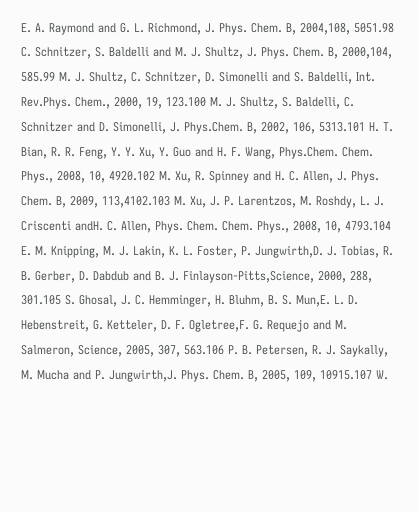E. A. Raymond and G. L. Richmond, J. Phys. Chem. B, 2004,108, 5051.98 C. Schnitzer, S. Baldelli and M. J. Shultz, J. Phys. Chem. B, 2000,104, 585.99 M. J. Shultz, C. Schnitzer, D. Simonelli and S. Baldelli, Int. Rev.Phys. Chem., 2000, 19, 123.100 M. J. Shultz, S. Baldelli, C. Schnitzer and D. Simonelli, J. Phys.Chem. B, 2002, 106, 5313.101 H. T. Bian, R. R. Feng, Y. Y. Xu, Y. Guo and H. F. Wang, Phys.Chem. Chem. Phys., 2008, 10, 4920.102 M. Xu, R. Spinney and H. C. Allen, J. Phys. Chem. B, 2009, 113,4102.103 M. Xu, J. P. Larentzos, M. Roshdy, L. J. Criscenti andH. C. Allen, Phys. Chem. Chem. Phys., 2008, 10, 4793.104 E. M. Knipping, M. J. Lakin, K. L. Foster, P. Jungwirth,D. J. Tobias, R. B. Gerber, D. Dabdub and B. J. Finlayson-Pitts,Science, 2000, 288, 301.105 S. Ghosal, J. C. Hemminger, H. Bluhm, B. S. Mun,E. L. D. Hebenstreit, G. Ketteler, D. F. Ogletree,F. G. Requejo and M. Salmeron, Science, 2005, 307, 563.106 P. B. Petersen, R. J. Saykally, M. Mucha and P. Jungwirth,J. Phys. Chem. B, 2005, 109, 10915.107 W.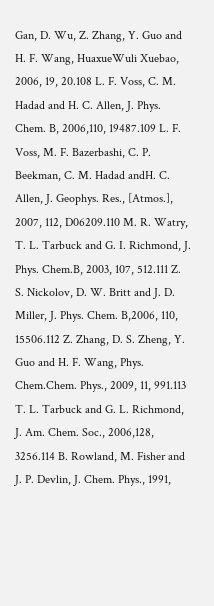Gan, D. Wu, Z. Zhang, Y. Guo and H. F. Wang, HuaxueWuli Xuebao, 2006, 19, 20.108 L. F. Voss, C. M. Hadad and H. C. Allen, J. Phys. Chem. B, 2006,110, 19487.109 L. F. Voss, M. F. Bazerbashi, C. P. Beekman, C. M. Hadad andH. C. Allen, J. Geophys. Res., [Atmos.], 2007, 112, D06209.110 M. R. Watry, T. L. Tarbuck and G. I. Richmond, J. Phys. Chem.B, 2003, 107, 512.111 Z. S. Nickolov, D. W. Britt and J. D. Miller, J. Phys. Chem. B,2006, 110, 15506.112 Z. Zhang, D. S. Zheng, Y. Guo and H. F. Wang, Phys. Chem.Chem. Phys., 2009, 11, 991.113 T. L. Tarbuck and G. L. Richmond, J. Am. Chem. Soc., 2006,128, 3256.114 B. Rowland, M. Fisher and J. P. Devlin, J. Chem. Phys., 1991,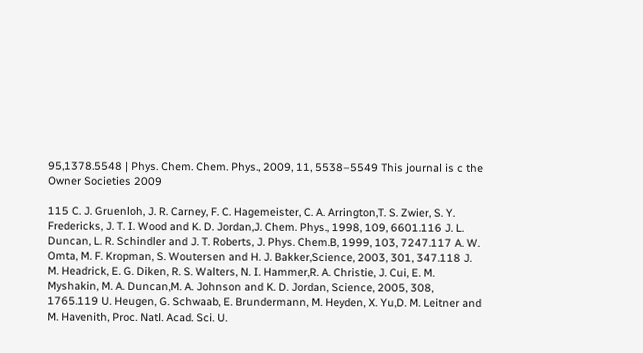95,1378.5548 | Phys. Chem. Chem. Phys., 2009, 11, 5538–5549 This journal is c the Owner Societies 2009

115 C. J. Gruenloh, J. R. Carney, F. C. Hagemeister, C. A. Arrington,T. S. Zwier, S. Y. Fredericks, J. T. I. Wood and K. D. Jordan,J. Chem. Phys., 1998, 109, 6601.116 J. L. Duncan, L. R. Schindler and J. T. Roberts, J. Phys. Chem.B, 1999, 103, 7247.117 A. W. Omta, M. F. Kropman, S. Woutersen and H. J. Bakker,Science, 2003, 301, 347.118 J. M. Headrick, E. G. Diken, R. S. Walters, N. I. Hammer,R. A. Christie, J. Cui, E. M. Myshakin, M. A. Duncan,M. A. Johnson and K. D. Jordan, Science, 2005, 308, 1765.119 U. Heugen, G. Schwaab, E. Brundermann, M. Heyden, X. Yu,D. M. Leitner and M. Havenith, Proc. Natl. Acad. Sci. U.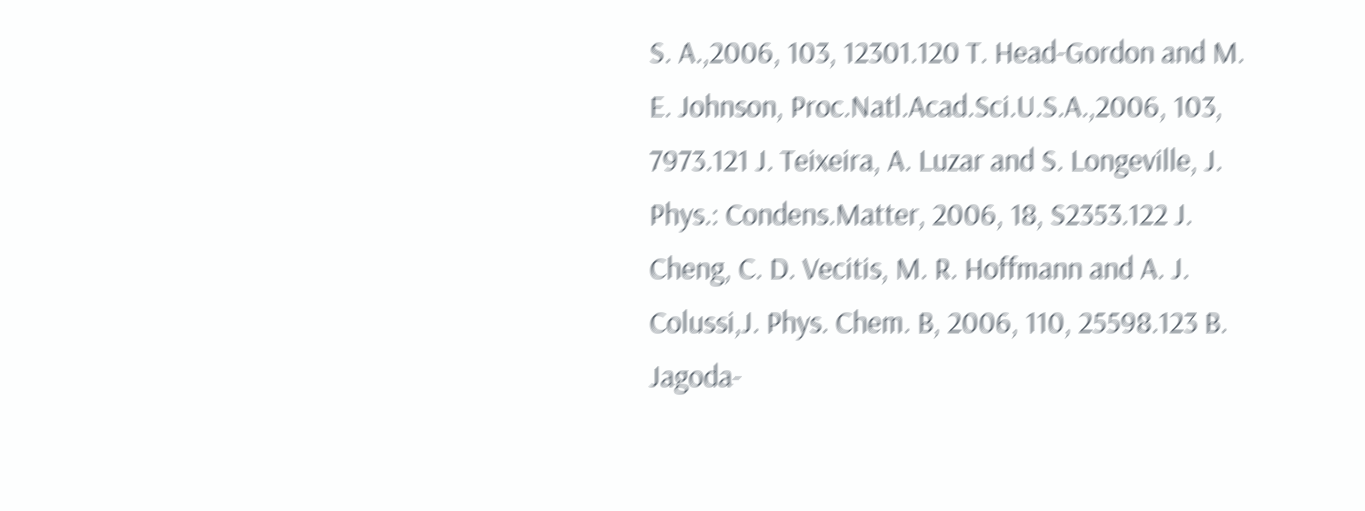S. A.,2006, 103, 12301.120 T. Head-Gordon and M. E. Johnson, Proc.Natl.Acad.Sci.U.S.A.,2006, 103, 7973.121 J. Teixeira, A. Luzar and S. Longeville, J. Phys.: Condens.Matter, 2006, 18, S2353.122 J. Cheng, C. D. Vecitis, M. R. Hoffmann and A. J. Colussi,J. Phys. Chem. B, 2006, 110, 25598.123 B. Jagoda-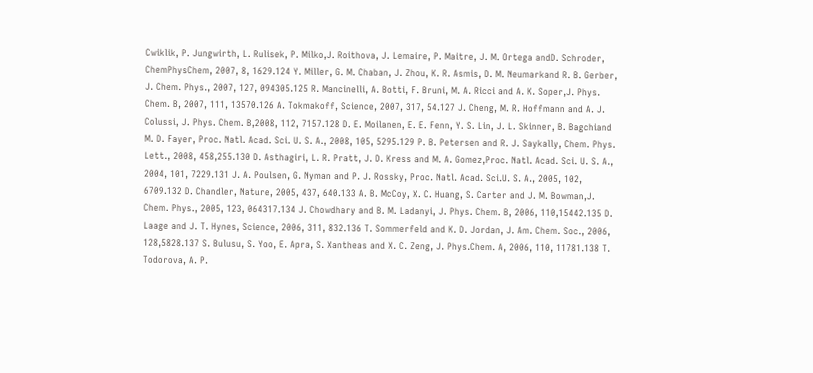Cwiklik, P. Jungwirth, L. Rulisek, P. Milko,J. Roithova, J. Lemaire, P. Maitre, J. M. Ortega andD. Schroder, ChemPhysChem, 2007, 8, 1629.124 Y. Miller, G. M. Chaban, J. Zhou, K. R. Asmis, D. M. Neumarkand R. B. Gerber, J. Chem. Phys., 2007, 127, 094305.125 R. Mancinelli, A. Botti, F. Bruni, M. A. Ricci and A. K. Soper,J. Phys. Chem. B, 2007, 111, 13570.126 A. Tokmakoff, Science, 2007, 317, 54.127 J. Cheng, M. R. Hoffmann and A. J. Colussi, J. Phys. Chem. B,2008, 112, 7157.128 D. E. Moilanen, E. E. Fenn, Y. S. Lin, J. L. Skinner, B. Bagchiand M. D. Fayer, Proc. Natl. Acad. Sci. U. S. A., 2008, 105, 5295.129 P. B. Petersen and R. J. Saykally, Chem. Phys. Lett., 2008, 458,255.130 D. Asthagiri, L. R. Pratt, J. D. Kress and M. A. Gomez,Proc. Natl. Acad. Sci. U. S. A., 2004, 101, 7229.131 J. A. Poulsen, G. Nyman and P. J. Rossky, Proc. Natl. Acad. Sci.U. S. A., 2005, 102, 6709.132 D. Chandler, Nature, 2005, 437, 640.133 A. B. McCoy, X. C. Huang, S. Carter and J. M. Bowman,J. Chem. Phys., 2005, 123, 064317.134 J. Chowdhary and B. M. Ladanyi, J. Phys. Chem. B, 2006, 110,15442.135 D. Laage and J. T. Hynes, Science, 2006, 311, 832.136 T. Sommerfeld and K. D. Jordan, J. Am. Chem. Soc., 2006, 128,5828.137 S. Bulusu, S. Yoo, E. Apra, S. Xantheas and X. C. Zeng, J. Phys.Chem. A, 2006, 110, 11781.138 T. Todorova, A. P.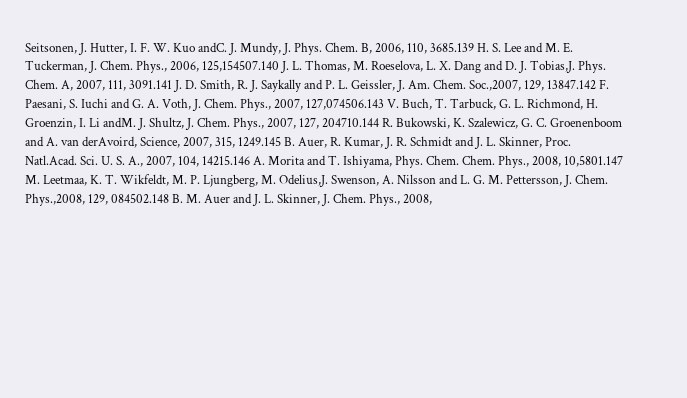Seitsonen, J. Hutter, I. F. W. Kuo andC. J. Mundy, J. Phys. Chem. B, 2006, 110, 3685.139 H. S. Lee and M. E. Tuckerman, J. Chem. Phys., 2006, 125,154507.140 J. L. Thomas, M. Roeselova, L. X. Dang and D. J. Tobias,J. Phys. Chem. A, 2007, 111, 3091.141 J. D. Smith, R. J. Saykally and P. L. Geissler, J. Am. Chem. Soc.,2007, 129, 13847.142 F. Paesani, S. Iuchi and G. A. Voth, J. Chem. Phys., 2007, 127,074506.143 V. Buch, T. Tarbuck, G. L. Richmond, H. Groenzin, I. Li andM. J. Shultz, J. Chem. Phys., 2007, 127, 204710.144 R. Bukowski, K. Szalewicz, G. C. Groenenboom and A. van derAvoird, Science, 2007, 315, 1249.145 B. Auer, R. Kumar, J. R. Schmidt and J. L. Skinner, Proc. Natl.Acad. Sci. U. S. A., 2007, 104, 14215.146 A. Morita and T. Ishiyama, Phys. Chem. Chem. Phys., 2008, 10,5801.147 M. Leetmaa, K. T. Wikfeldt, M. P. Ljungberg, M. Odelius,J. Swenson, A. Nilsson and L. G. M. Pettersson, J. Chem. Phys.,2008, 129, 084502.148 B. M. Auer and J. L. Skinner, J. Chem. Phys., 2008,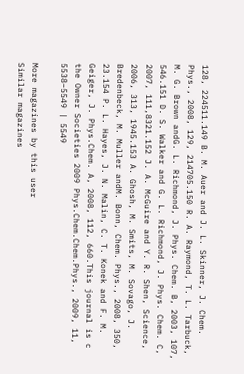128, 224511.149 B. M. Auer and J. L. Skinner, J. Chem. Phys., 2008, 129, 214705.150 R. A. Raymond, T. L. Tarbuck, M. G. Brown andG. L. Richmond, J. Phys. Chem. B, 2003, 107, 546.151 D. S. Walker and G. L. Richmond, J. Phys. Chem. C, 2007, 111,8321.152 J. A. McGuire and Y. R. Shen, Science, 2006, 313, 1945.153 A. Ghosh, M. Smits, M. Sovago, J. Bredenbeck, M. Muller andM. Bonn, Chem. Phys., 2008, 350, 23.154 P. L. Hayes, J. N. Malin, C. T. Konek and F. M. Geiger, J. Phys.Chem. A, 2008, 112, 660.This journal is c the Owner Societies 2009 Phys.Chem.Chem.Phys., 2009, 11, 5538–5549 | 5549

More magazines by this user
Similar magazines